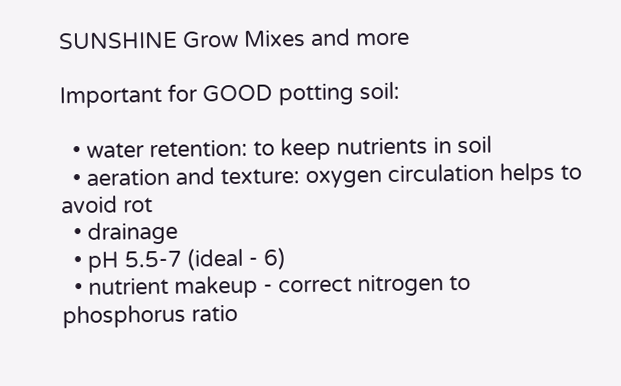SUNSHINE Grow Mixes and more

Important for GOOD potting soil:

  • water retention: to keep nutrients in soil
  • aeration and texture: oxygen circulation helps to avoid rot
  • drainage
  • pH 5.5-7 (ideal - 6)
  • nutrient makeup - correct nitrogen to phosphorus ratio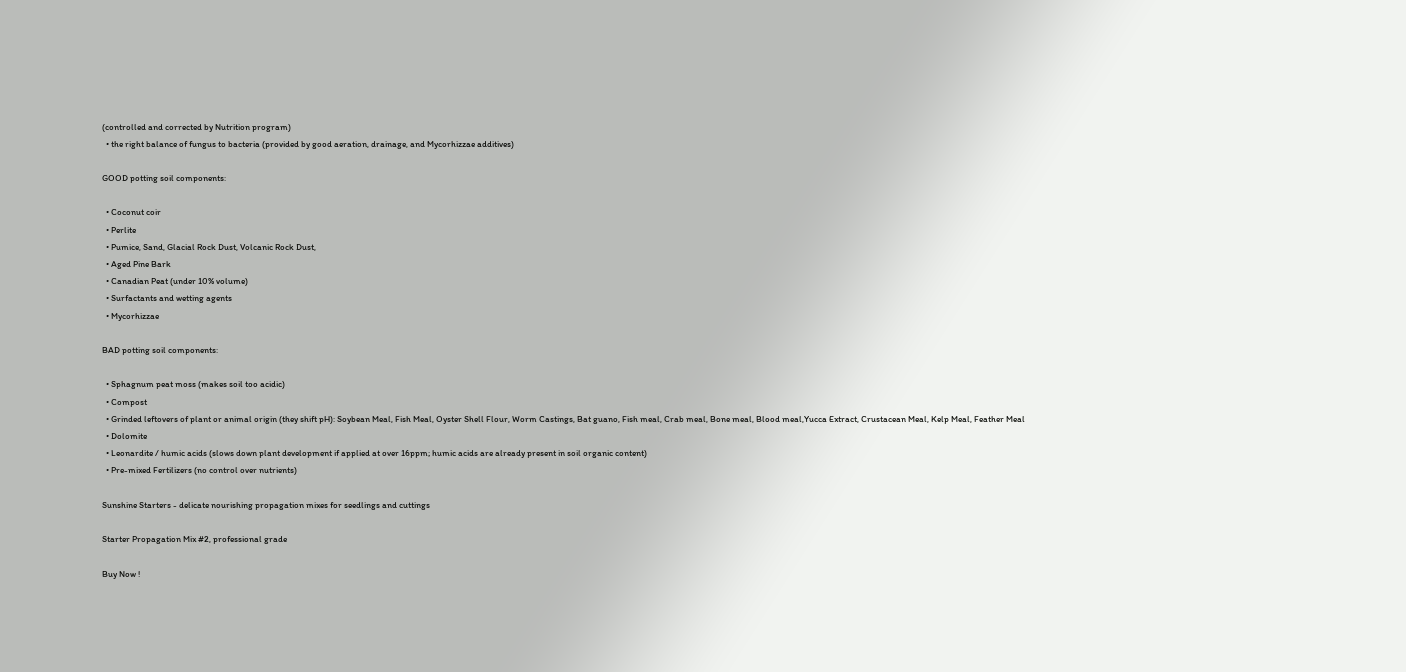(controlled and corrected by Nutrition program)
  • the right balance of fungus to bacteria (provided by good aeration, drainage, and Mycorhizzae additives)

GOOD potting soil components:

  • Coconut coir
  • Perlite
  • Pumice, Sand, Glacial Rock Dust, Volcanic Rock Dust,
  • Aged Pine Bark
  • Canadian Peat (under 10% volume)
  • Surfactants and wetting agents
  • Mycorhizzae

BAD potting soil components:

  • Sphagnum peat moss (makes soil too acidic)
  • Compost
  • Grinded leftovers of plant or animal origin (they shift pH): Soybean Meal, Fish Meal, Oyster Shell Flour, Worm Castings, Bat guano, Fish meal, Crab meal, Bone meal, Blood meal,Yucca Extract, Crustacean Meal, Kelp Meal, Feather Meal
  • Dolomite
  • Leonardite / humic acids (slows down plant development if applied at over 16ppm; humic acids are already present in soil organic content)
  • Pre-mixed Fertilizers (no control over nutrients)

Sunshine Starters - delicate nourishing propagation mixes for seedlings and cuttings

Starter Propagation Mix #2, professional grade

Buy Now !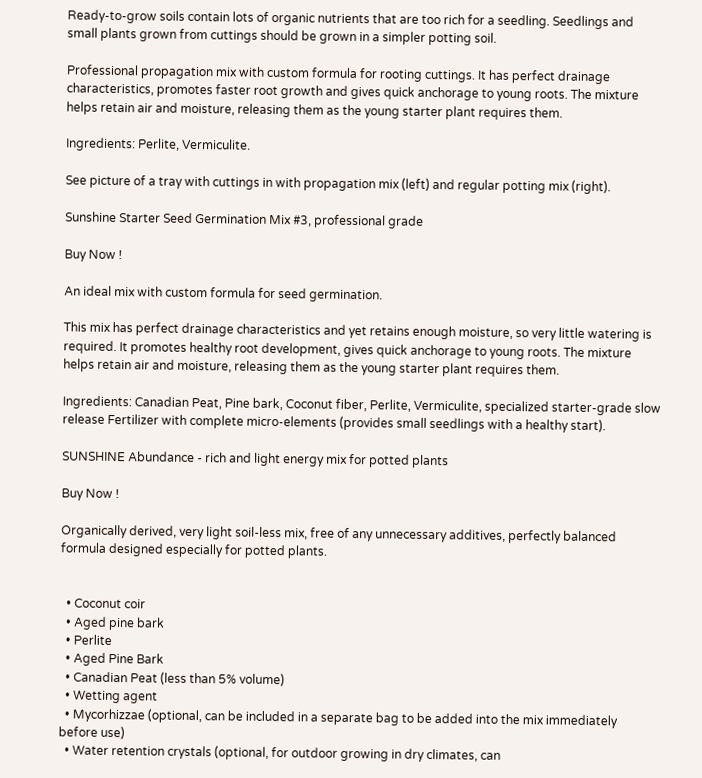Ready-to-grow soils contain lots of organic nutrients that are too rich for a seedling. Seedlings and small plants grown from cuttings should be grown in a simpler potting soil.

Professional propagation mix with custom formula for rooting cuttings. It has perfect drainage characteristics, promotes faster root growth and gives quick anchorage to young roots. The mixture helps retain air and moisture, releasing them as the young starter plant requires them.

Ingredients: Perlite, Vermiculite.

See picture of a tray with cuttings in with propagation mix (left) and regular potting mix (right).

Sunshine Starter Seed Germination Mix #3, professional grade

Buy Now !

An ideal mix with custom formula for seed germination.

This mix has perfect drainage characteristics and yet retains enough moisture, so very little watering is required. It promotes healthy root development, gives quick anchorage to young roots. The mixture helps retain air and moisture, releasing them as the young starter plant requires them.

Ingredients: Canadian Peat, Pine bark, Coconut fiber, Perlite, Vermiculite, specialized starter-grade slow release Fertilizer with complete micro-elements (provides small seedlings with a healthy start).

SUNSHINE Abundance - rich and light energy mix for potted plants

Buy Now !

Organically derived, very light soil-less mix, free of any unnecessary additives, perfectly balanced formula designed especially for potted plants.


  • Coconut coir
  • Aged pine bark
  • Perlite
  • Aged Pine Bark
  • Canadian Peat (less than 5% volume)
  • Wetting agent
  • Mycorhizzae (optional, can be included in a separate bag to be added into the mix immediately before use)
  • Water retention crystals (optional, for outdoor growing in dry climates, can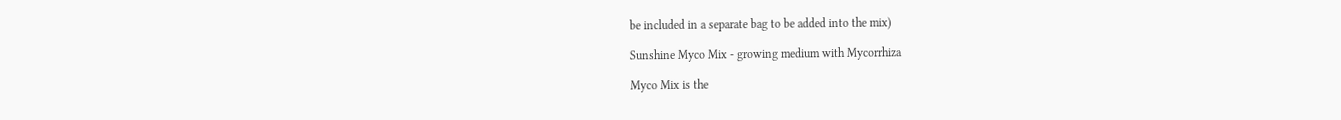be included in a separate bag to be added into the mix)

Sunshine Myco Mix - growing medium with Mycorrhiza

Myco Mix is the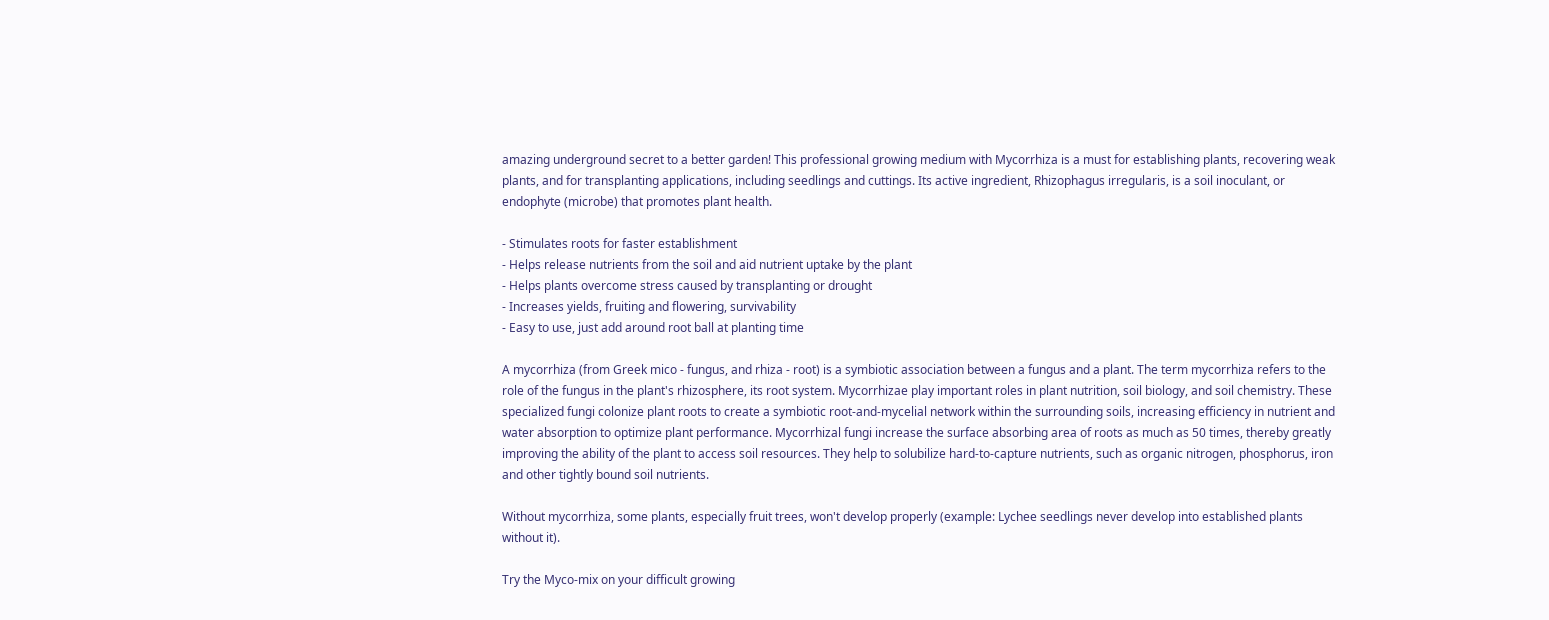amazing underground secret to a better garden! This professional growing medium with Mycorrhiza is a must for establishing plants, recovering weak plants, and for transplanting applications, including seedlings and cuttings. Its active ingredient, Rhizophagus irregularis, is a soil inoculant, or endophyte (microbe) that promotes plant health.

- Stimulates roots for faster establishment
- Helps release nutrients from the soil and aid nutrient uptake by the plant
- Helps plants overcome stress caused by transplanting or drought
- Increases yields, fruiting and flowering, survivability
- Easy to use, just add around root ball at planting time

A mycorrhiza (from Greek mico - fungus, and rhiza - root) is a symbiotic association between a fungus and a plant. The term mycorrhiza refers to the role of the fungus in the plant's rhizosphere, its root system. Mycorrhizae play important roles in plant nutrition, soil biology, and soil chemistry. These specialized fungi colonize plant roots to create a symbiotic root-and-mycelial network within the surrounding soils, increasing efficiency in nutrient and water absorption to optimize plant performance. Mycorrhizal fungi increase the surface absorbing area of roots as much as 50 times, thereby greatly improving the ability of the plant to access soil resources. They help to solubilize hard-to-capture nutrients, such as organic nitrogen, phosphorus, iron and other tightly bound soil nutrients.

Without mycorrhiza, some plants, especially fruit trees, won't develop properly (example: Lychee seedlings never develop into established plants without it).

Try the Myco-mix on your difficult growing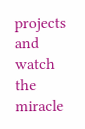projects and watch the miracle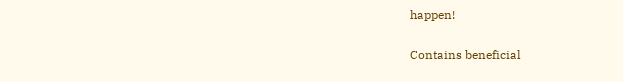happen!

Contains beneficial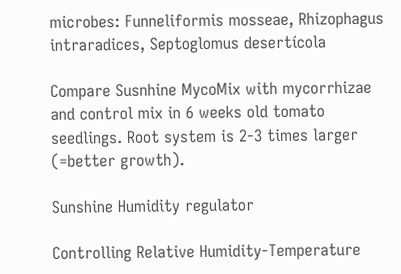microbes: Funneliformis mosseae, Rhizophagus intraradices, Septoglomus desertícola

Compare Susnhine MycoMix with mycorrhizae and control mix in 6 weeks old tomato seedlings. Root system is 2-3 times larger (=better growth).

Sunshine Humidity regulator

Controlling Relative Humidity-Temperature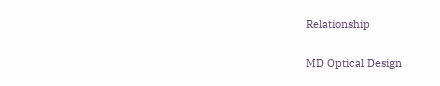Relationship

MD Optical Design